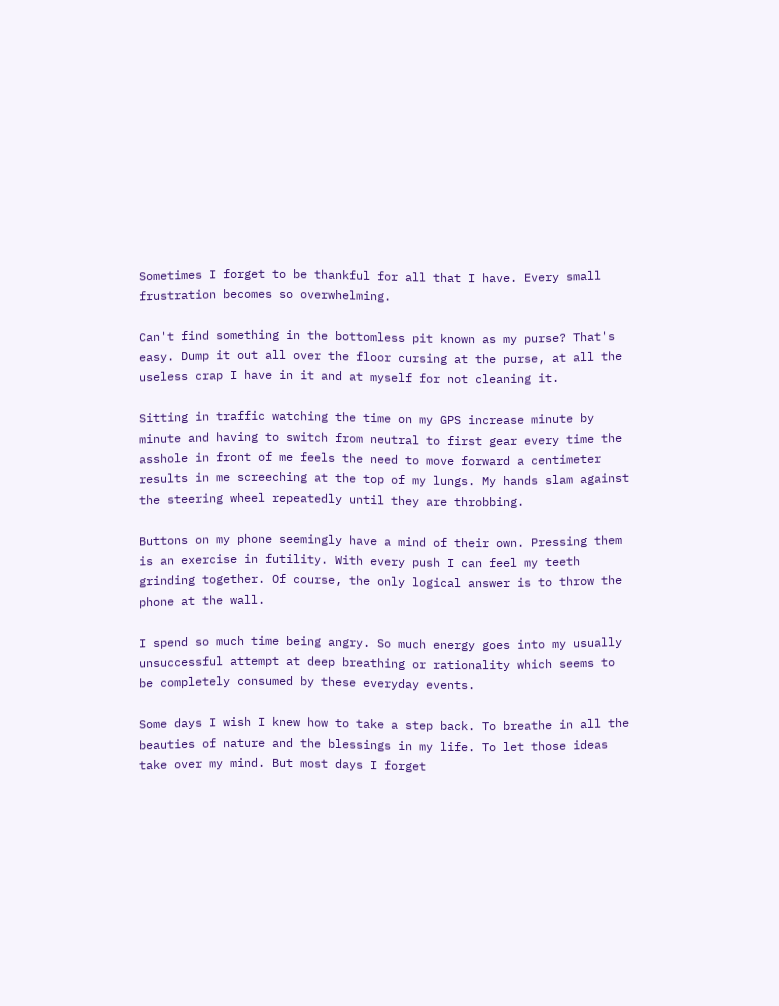Sometimes I forget to be thankful for all that I have. Every small frustration becomes so overwhelming.

Can't find something in the bottomless pit known as my purse? That's easy. Dump it out all over the floor cursing at the purse, at all the useless crap I have in it and at myself for not cleaning it.

Sitting in traffic watching the time on my GPS increase minute by minute and having to switch from neutral to first gear every time the asshole in front of me feels the need to move forward a centimeter results in me screeching at the top of my lungs. My hands slam against the steering wheel repeatedly until they are throbbing.

Buttons on my phone seemingly have a mind of their own. Pressing them is an exercise in futility. With every push I can feel my teeth grinding together. Of course, the only logical answer is to throw the phone at the wall.

I spend so much time being angry. So much energy goes into my usually unsuccessful attempt at deep breathing or rationality which seems to be completely consumed by these everyday events.

Some days I wish I knew how to take a step back. To breathe in all the beauties of nature and the blessings in my life. To let those ideas take over my mind. But most days I forget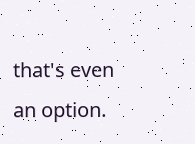that's even an option.